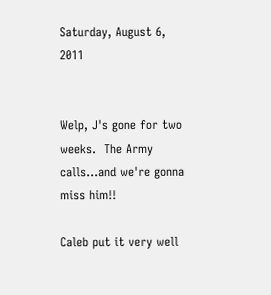Saturday, August 6, 2011


Welp, J's gone for two weeks.  The Army calls...and we're gonna miss him!!

Caleb put it very well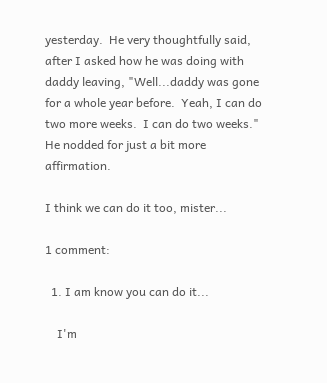yesterday.  He very thoughtfully said, after I asked how he was doing with daddy leaving, "Well...daddy was gone for a whole year before.  Yeah, I can do two more weeks.  I can do two weeks."  He nodded for just a bit more affirmation.

I think we can do it too, mister...

1 comment:

  1. I am know you can do it...

    I'm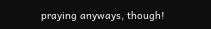praying anyways, though!